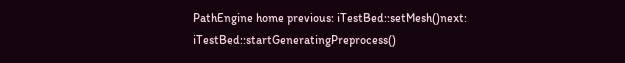PathEngine home previous: iTestBed::setMesh()next: iTestBed::startGeneratingPreprocess()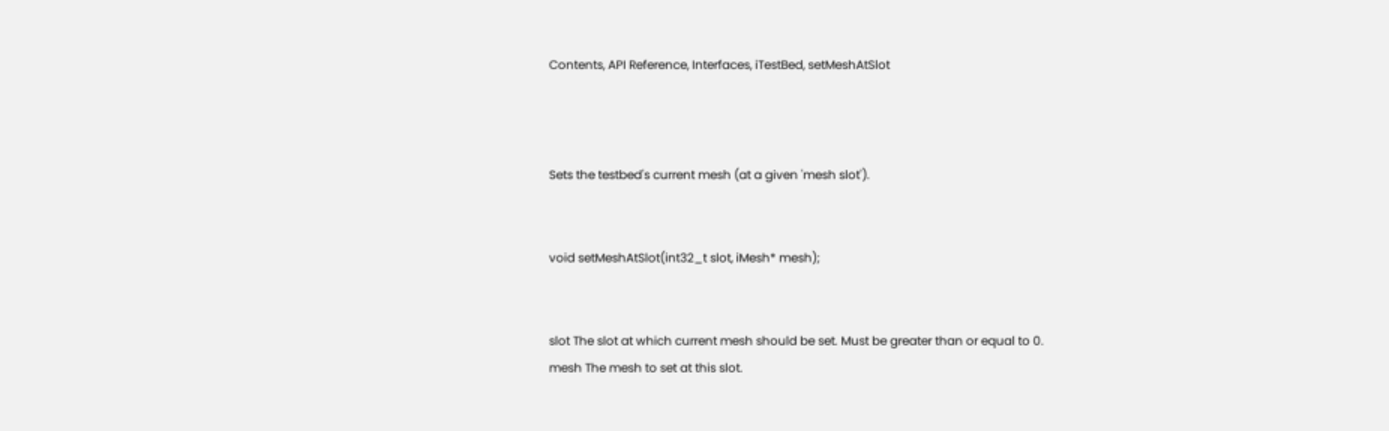Contents, API Reference, Interfaces, iTestBed, setMeshAtSlot



Sets the testbed's current mesh (at a given 'mesh slot').


void setMeshAtSlot(int32_t slot, iMesh* mesh);


slot The slot at which current mesh should be set. Must be greater than or equal to 0.
mesh The mesh to set at this slot.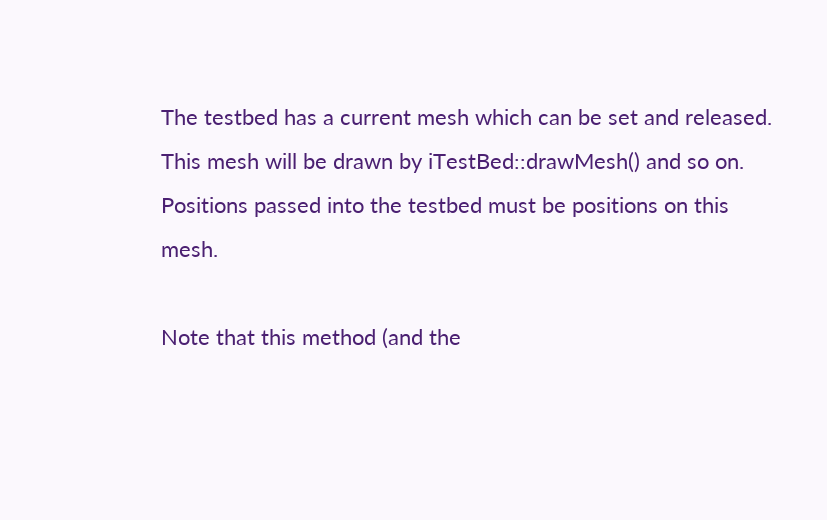The testbed has a current mesh which can be set and released.
This mesh will be drawn by iTestBed::drawMesh() and so on.
Positions passed into the testbed must be positions on this mesh.

Note that this method (and the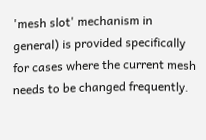'mesh slot' mechanism in general) is provided specifically for cases where the current mesh needs to be changed frequently.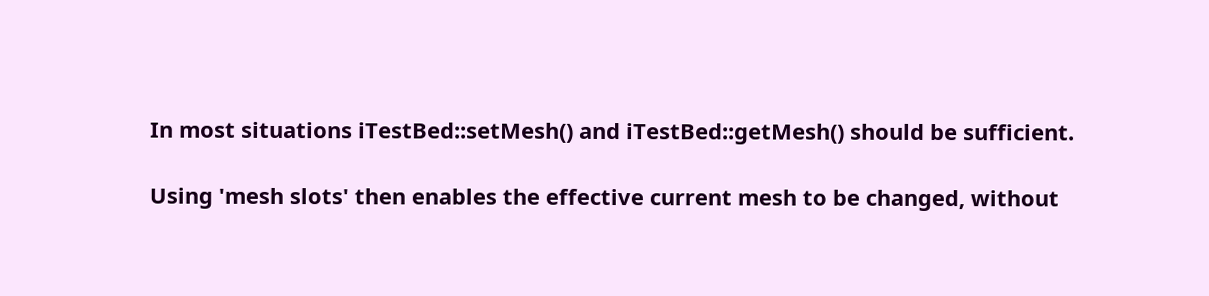In most situations iTestBed::setMesh() and iTestBed::getMesh() should be sufficient.

Using 'mesh slots' then enables the effective current mesh to be changed, without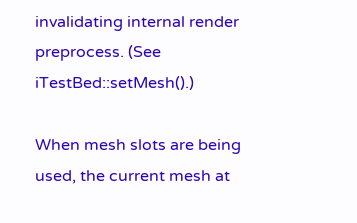invalidating internal render preprocess. (See iTestBed::setMesh().)

When mesh slots are being used, the current mesh at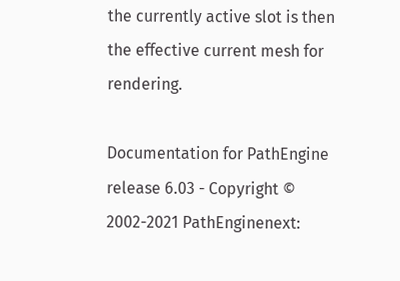the currently active slot is then the effective current mesh for rendering.

Documentation for PathEngine release 6.03 - Copyright © 2002-2021 PathEnginenext: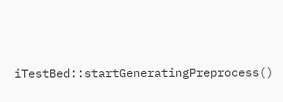iTestBed::startGeneratingPreprocess()